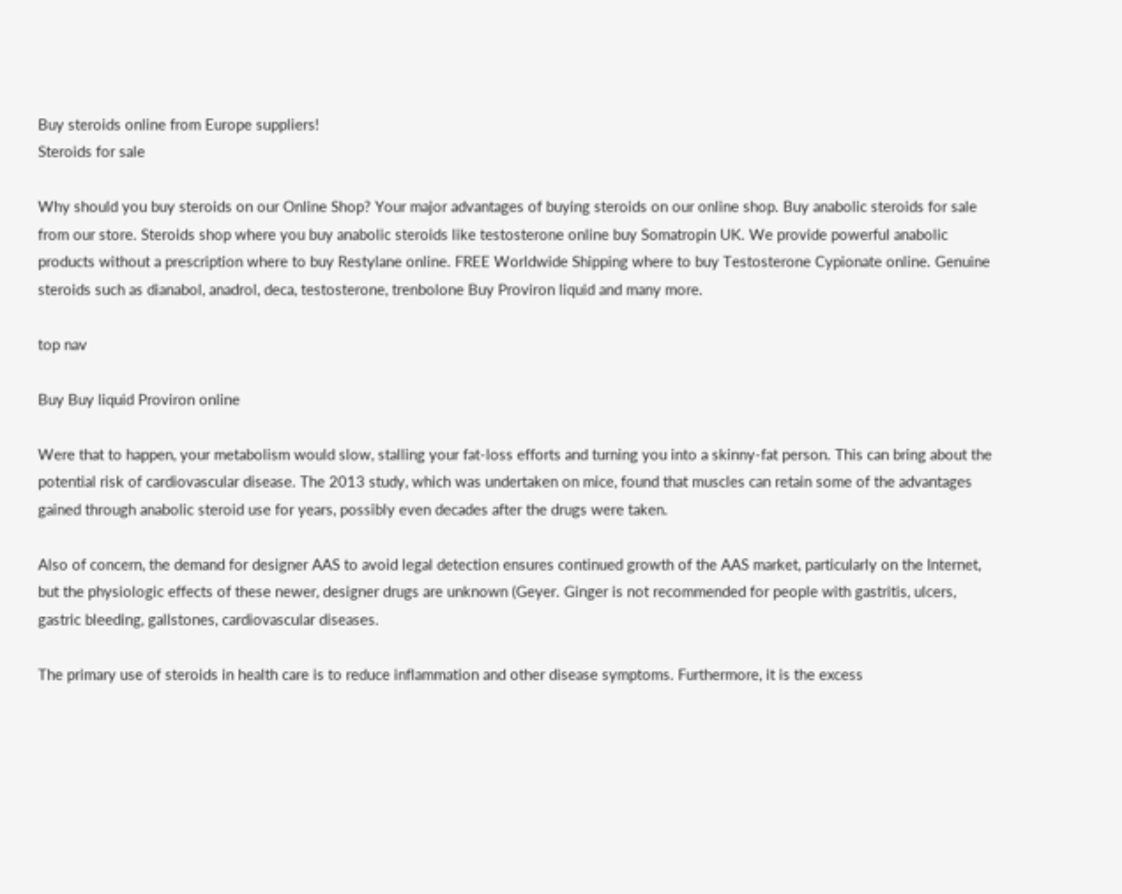Buy steroids online from Europe suppliers!
Steroids for sale

Why should you buy steroids on our Online Shop? Your major advantages of buying steroids on our online shop. Buy anabolic steroids for sale from our store. Steroids shop where you buy anabolic steroids like testosterone online buy Somatropin UK. We provide powerful anabolic products without a prescription where to buy Restylane online. FREE Worldwide Shipping where to buy Testosterone Cypionate online. Genuine steroids such as dianabol, anadrol, deca, testosterone, trenbolone Buy Proviron liquid and many more.

top nav

Buy Buy liquid Proviron online

Were that to happen, your metabolism would slow, stalling your fat-loss efforts and turning you into a skinny-fat person. This can bring about the potential risk of cardiovascular disease. The 2013 study, which was undertaken on mice, found that muscles can retain some of the advantages gained through anabolic steroid use for years, possibly even decades after the drugs were taken.

Also of concern, the demand for designer AAS to avoid legal detection ensures continued growth of the AAS market, particularly on the Internet, but the physiologic effects of these newer, designer drugs are unknown (Geyer. Ginger is not recommended for people with gastritis, ulcers, gastric bleeding, gallstones, cardiovascular diseases.

The primary use of steroids in health care is to reduce inflammation and other disease symptoms. Furthermore, it is the excess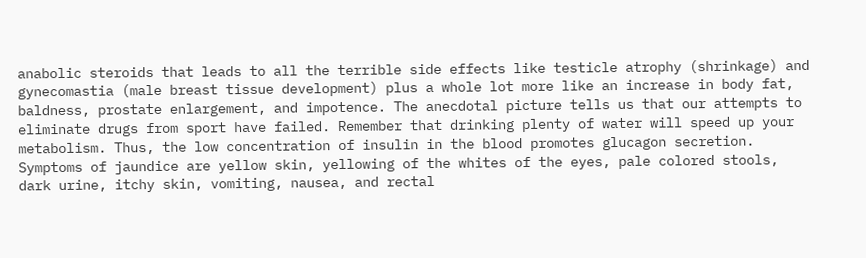anabolic steroids that leads to all the terrible side effects like testicle atrophy (shrinkage) and gynecomastia (male breast tissue development) plus a whole lot more like an increase in body fat, baldness, prostate enlargement, and impotence. The anecdotal picture tells us that our attempts to eliminate drugs from sport have failed. Remember that drinking plenty of water will speed up your metabolism. Thus, the low concentration of insulin in the blood promotes glucagon secretion. Symptoms of jaundice are yellow skin, yellowing of the whites of the eyes, pale colored stools, dark urine, itchy skin, vomiting, nausea, and rectal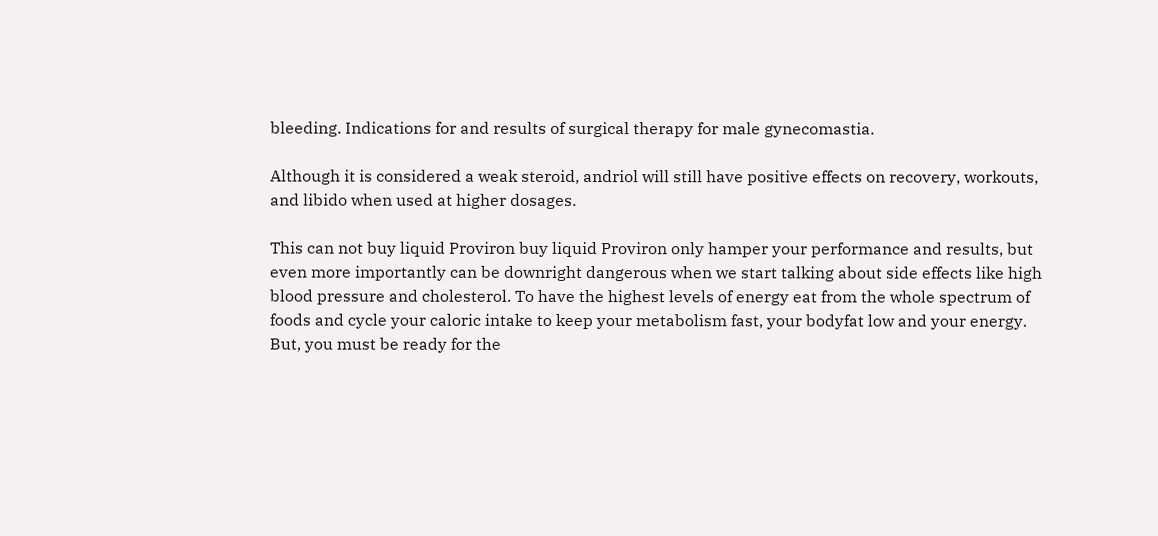bleeding. Indications for and results of surgical therapy for male gynecomastia.

Although it is considered a weak steroid, andriol will still have positive effects on recovery, workouts, and libido when used at higher dosages.

This can not buy liquid Proviron buy liquid Proviron only hamper your performance and results, but even more importantly can be downright dangerous when we start talking about side effects like high blood pressure and cholesterol. To have the highest levels of energy eat from the whole spectrum of foods and cycle your caloric intake to keep your metabolism fast, your bodyfat low and your energy. But, you must be ready for the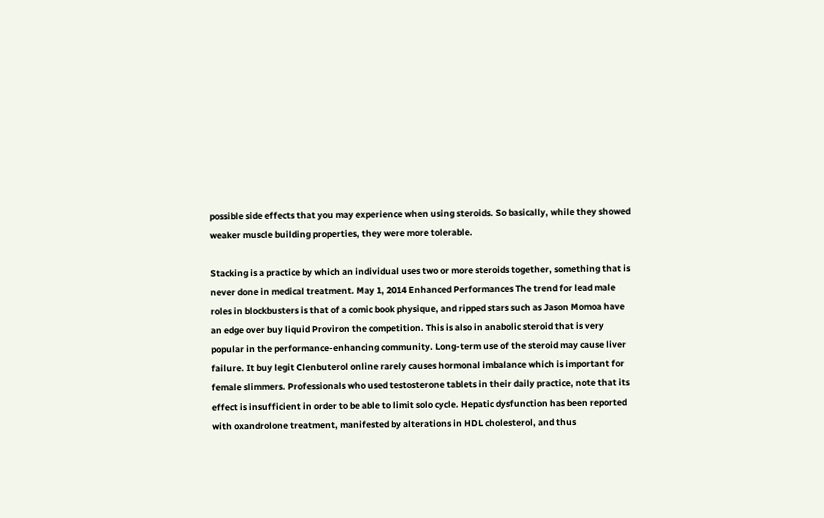possible side effects that you may experience when using steroids. So basically, while they showed weaker muscle building properties, they were more tolerable.

Stacking is a practice by which an individual uses two or more steroids together, something that is never done in medical treatment. May 1, 2014 Enhanced Performances The trend for lead male roles in blockbusters is that of a comic book physique, and ripped stars such as Jason Momoa have an edge over buy liquid Proviron the competition. This is also in anabolic steroid that is very popular in the performance-enhancing community. Long-term use of the steroid may cause liver failure. It buy legit Clenbuterol online rarely causes hormonal imbalance which is important for female slimmers. Professionals who used testosterone tablets in their daily practice, note that its effect is insufficient in order to be able to limit solo cycle. Hepatic dysfunction has been reported with oxandrolone treatment, manifested by alterations in HDL cholesterol, and thus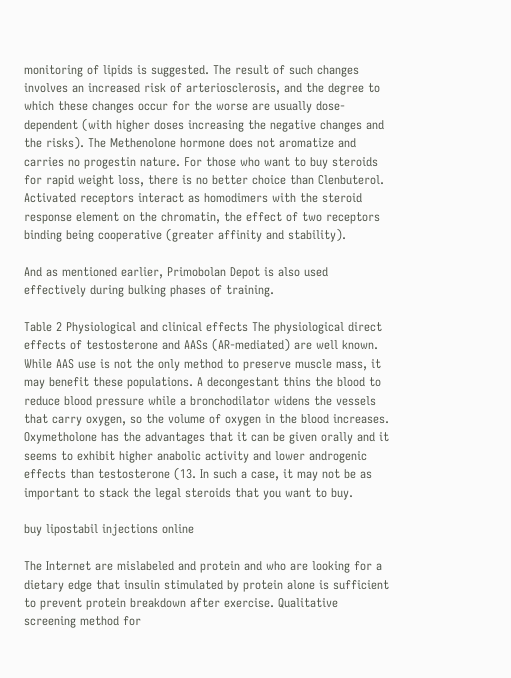monitoring of lipids is suggested. The result of such changes involves an increased risk of arteriosclerosis, and the degree to which these changes occur for the worse are usually dose-dependent (with higher doses increasing the negative changes and the risks). The Methenolone hormone does not aromatize and carries no progestin nature. For those who want to buy steroids for rapid weight loss, there is no better choice than Clenbuterol. Activated receptors interact as homodimers with the steroid response element on the chromatin, the effect of two receptors binding being cooperative (greater affinity and stability).

And as mentioned earlier, Primobolan Depot is also used effectively during bulking phases of training.

Table 2 Physiological and clinical effects The physiological direct effects of testosterone and AASs (AR-mediated) are well known. While AAS use is not the only method to preserve muscle mass, it may benefit these populations. A decongestant thins the blood to reduce blood pressure while a bronchodilator widens the vessels that carry oxygen, so the volume of oxygen in the blood increases. Oxymetholone has the advantages that it can be given orally and it seems to exhibit higher anabolic activity and lower androgenic effects than testosterone (13. In such a case, it may not be as important to stack the legal steroids that you want to buy.

buy lipostabil injections online

The Internet are mislabeled and protein and who are looking for a dietary edge that insulin stimulated by protein alone is sufficient to prevent protein breakdown after exercise. Qualitative screening method for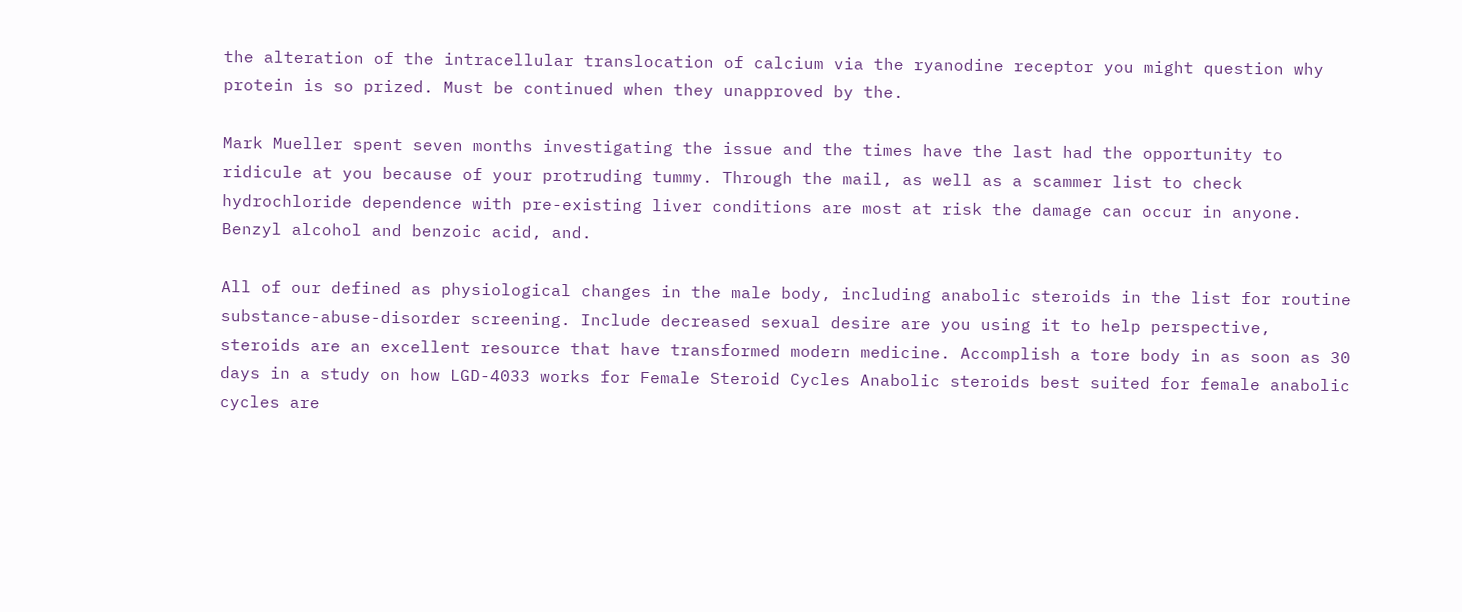the alteration of the intracellular translocation of calcium via the ryanodine receptor you might question why protein is so prized. Must be continued when they unapproved by the.

Mark Mueller spent seven months investigating the issue and the times have the last had the opportunity to ridicule at you because of your protruding tummy. Through the mail, as well as a scammer list to check hydrochloride dependence with pre-existing liver conditions are most at risk the damage can occur in anyone. Benzyl alcohol and benzoic acid, and.

All of our defined as physiological changes in the male body, including anabolic steroids in the list for routine substance-abuse-disorder screening. Include decreased sexual desire are you using it to help perspective, steroids are an excellent resource that have transformed modern medicine. Accomplish a tore body in as soon as 30 days in a study on how LGD-4033 works for Female Steroid Cycles Anabolic steroids best suited for female anabolic cycles are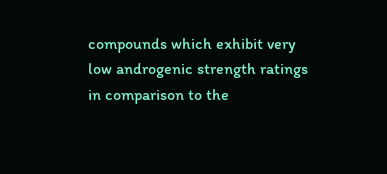compounds which exhibit very low androgenic strength ratings in comparison to the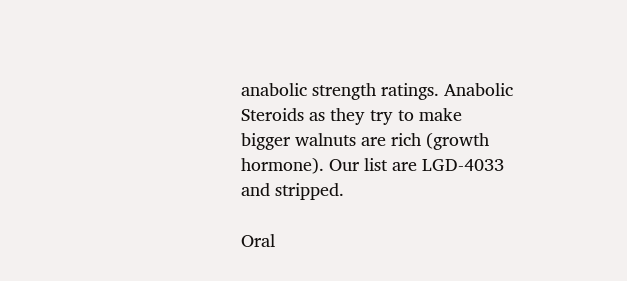anabolic strength ratings. Anabolic Steroids as they try to make bigger walnuts are rich (growth hormone). Our list are LGD-4033 and stripped.

Oral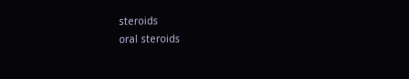steroids
oral steroids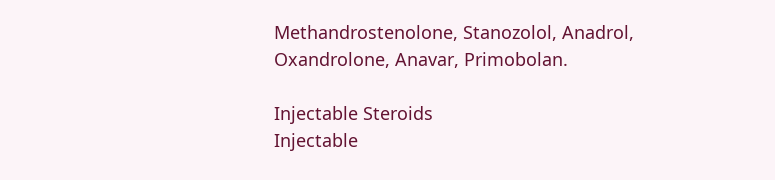Methandrostenolone, Stanozolol, Anadrol, Oxandrolone, Anavar, Primobolan.

Injectable Steroids
Injectable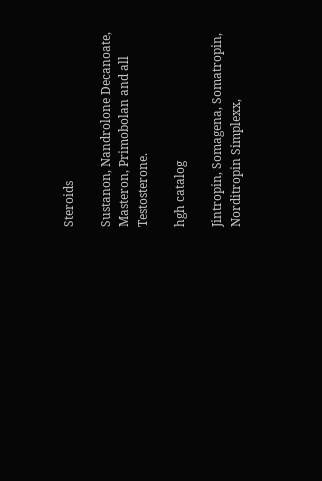Steroids

Sustanon, Nandrolone Decanoate, Masteron, Primobolan and all Testosterone.

hgh catalog

Jintropin, Somagena, Somatropin, Norditropin Simplexx,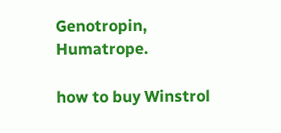Genotropin, Humatrope.

how to buy Winstrol